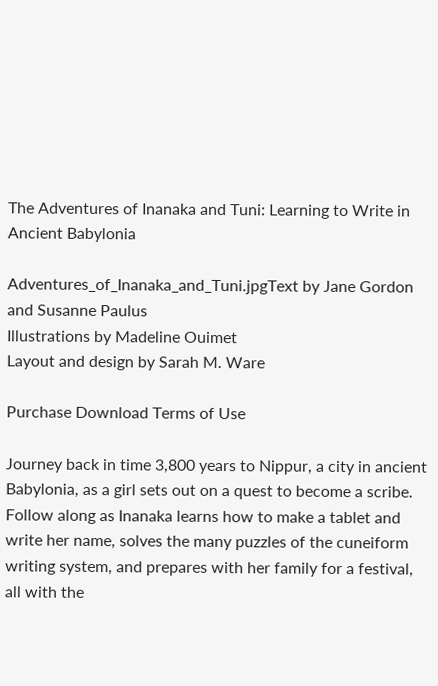The Adventures of Inanaka and Tuni: Learning to Write in Ancient Babylonia

Adventures_of_Inanaka_and_Tuni.jpgText by Jane Gordon and Susanne Paulus
Illustrations by Madeline Ouimet
Layout and design by Sarah M. Ware

Purchase Download Terms of Use

Journey back in time 3,800 years to Nippur, a city in ancient Babylonia, as a girl sets out on a quest to become a scribe. Follow along as Inanaka learns how to make a tablet and write her name, solves the many puzzles of the cuneiform writing system, and prepares with her family for a festival, all with the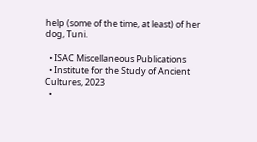help (some of the time, at least) of her dog, Tuni.

  • ISAC Miscellaneous Publications
  • Institute for the Study of Ancient Cultures, 2023
  •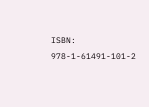ISBN: 978-1-61491-101-2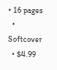• 16 pages
  • Softcover
  • $4.99